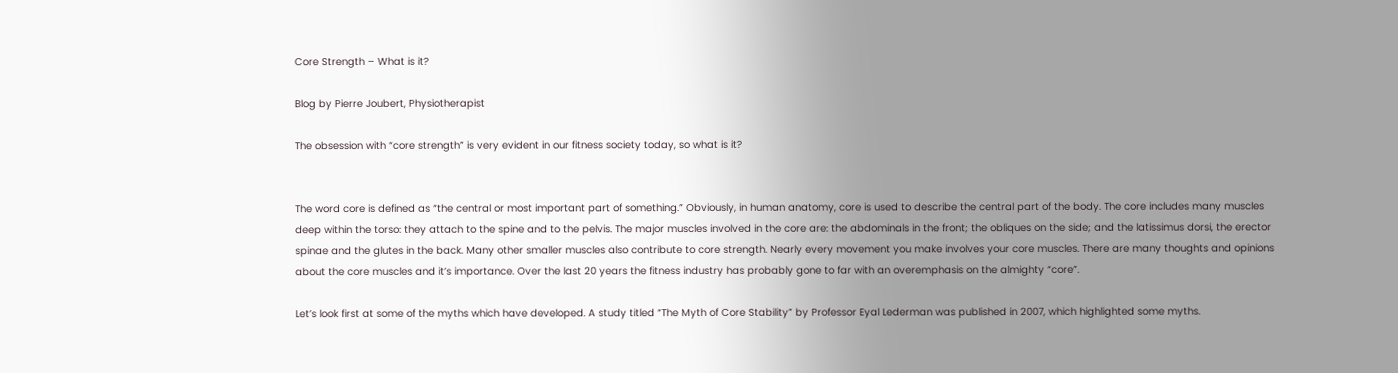Core Strength – What is it?

Blog by Pierre Joubert, Physiotherapist

The obsession with “core strength” is very evident in our fitness society today, so what is it?


The word core is defined as “the central or most important part of something.” Obviously, in human anatomy, core is used to describe the central part of the body. The core includes many muscles deep within the torso: they attach to the spine and to the pelvis. The major muscles involved in the core are: the abdominals in the front; the obliques on the side; and the latissimus dorsi, the erector spinae and the glutes in the back. Many other smaller muscles also contribute to core strength. Nearly every movement you make involves your core muscles. There are many thoughts and opinions about the core muscles and it’s importance. Over the last 20 years the fitness industry has probably gone to far with an overemphasis on the almighty “core”.

Let’s look first at some of the myths which have developed. A study titled “The Myth of Core Stability” by Professor Eyal Lederman was published in 2007, which highlighted some myths.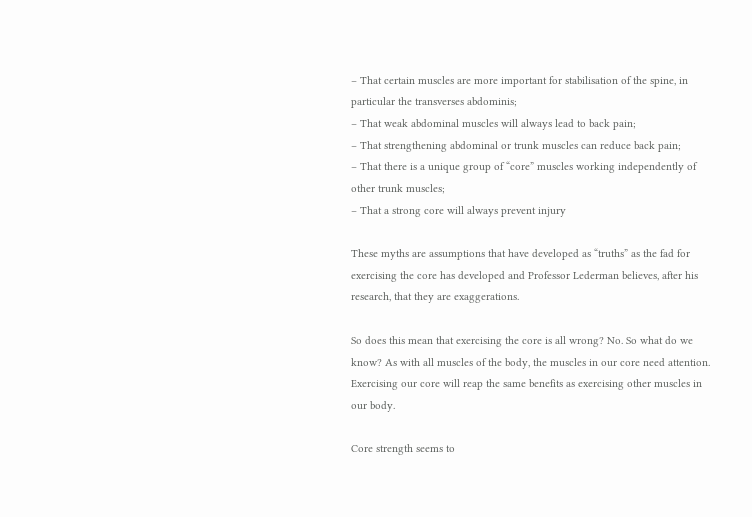– That certain muscles are more important for stabilisation of the spine, in particular the transverses abdominis;
– That weak abdominal muscles will always lead to back pain;
– That strengthening abdominal or trunk muscles can reduce back pain;
– That there is a unique group of “core” muscles working independently of other trunk muscles;
– That a strong core will always prevent injury

These myths are assumptions that have developed as “truths” as the fad for exercising the core has developed and Professor Lederman believes, after his research, that they are exaggerations.

So does this mean that exercising the core is all wrong? No. So what do we know? As with all muscles of the body, the muscles in our core need attention. Exercising our core will reap the same benefits as exercising other muscles in our body.

Core strength seems to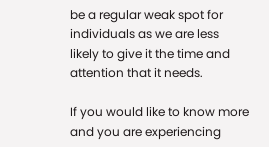be a regular weak spot for individuals as we are less likely to give it the time and attention that it needs.

If you would like to know more and you are experiencing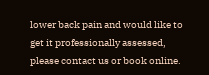lower back pain and would like to get it professionally assessed, please contact us or book online.